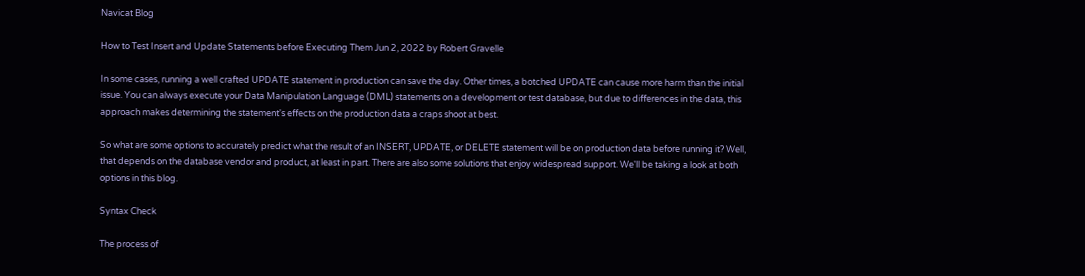Navicat Blog

How to Test Insert and Update Statements before Executing Them Jun 2, 2022 by Robert Gravelle

In some cases, running a well crafted UPDATE statement in production can save the day. Other times, a botched UPDATE can cause more harm than the initial issue. You can always execute your Data Manipulation Language (DML) statements on a development or test database, but due to differences in the data, this approach makes determining the statement's effects on the production data a craps shoot at best.

So what are some options to accurately predict what the result of an INSERT, UPDATE, or DELETE statement will be on production data before running it? Well, that depends on the database vendor and product, at least in part. There are also some solutions that enjoy widespread support. We'll be taking a look at both options in this blog.

Syntax Check

The process of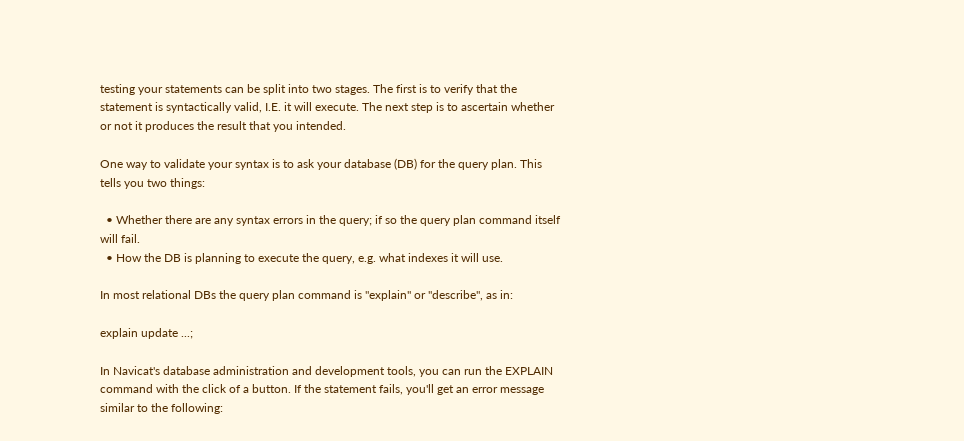testing your statements can be split into two stages. The first is to verify that the statement is syntactically valid, I.E. it will execute. The next step is to ascertain whether or not it produces the result that you intended.

One way to validate your syntax is to ask your database (DB) for the query plan. This tells you two things:

  • Whether there are any syntax errors in the query; if so the query plan command itself will fail.
  • How the DB is planning to execute the query, e.g. what indexes it will use.

In most relational DBs the query plan command is "explain" or "describe", as in:

explain update ...;

In Navicat's database administration and development tools, you can run the EXPLAIN command with the click of a button. If the statement fails, you'll get an error message similar to the following: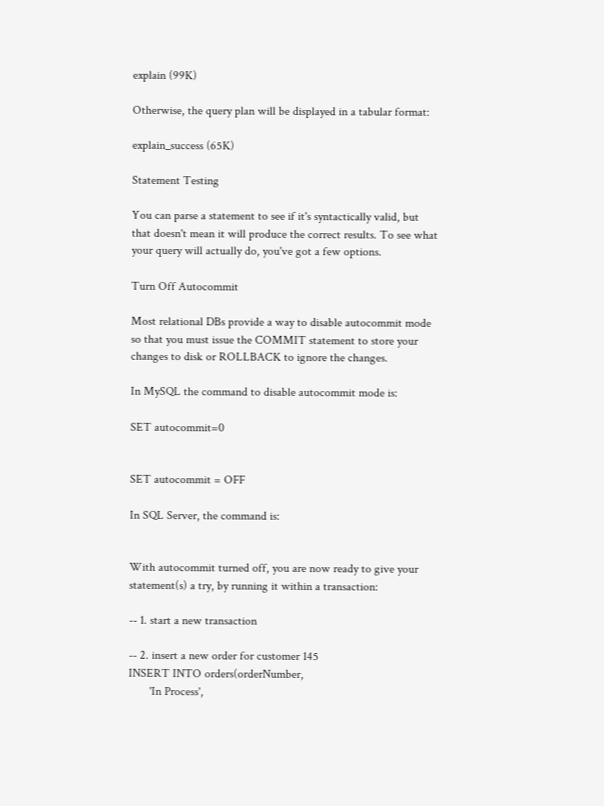explain (99K)

Otherwise, the query plan will be displayed in a tabular format:

explain_success (65K)

Statement Testing

You can parse a statement to see if it's syntactically valid, but that doesn't mean it will produce the correct results. To see what your query will actually do, you've got a few options.

Turn Off Autocommit

Most relational DBs provide a way to disable autocommit mode so that you must issue the COMMIT statement to store your changes to disk or ROLLBACK to ignore the changes.

In MySQL the command to disable autocommit mode is:

SET autocommit=0


SET autocommit = OFF

In SQL Server, the command is:


With autocommit turned off, you are now ready to give your statement(s) a try, by running it within a transaction:

-- 1. start a new transaction

-- 2. insert a new order for customer 145
INSERT INTO orders(orderNumber,
       'In Process',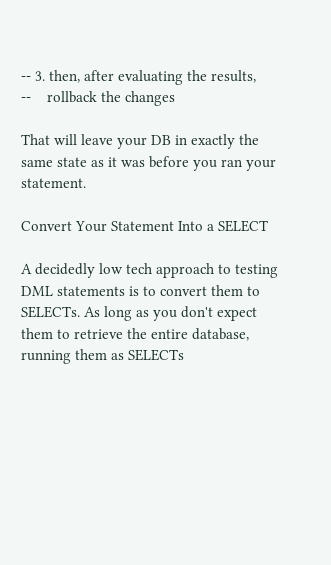-- 3. then, after evaluating the results,
--    rollback the changes

That will leave your DB in exactly the same state as it was before you ran your statement.

Convert Your Statement Into a SELECT

A decidedly low tech approach to testing DML statements is to convert them to SELECTs. As long as you don't expect them to retrieve the entire database, running them as SELECTs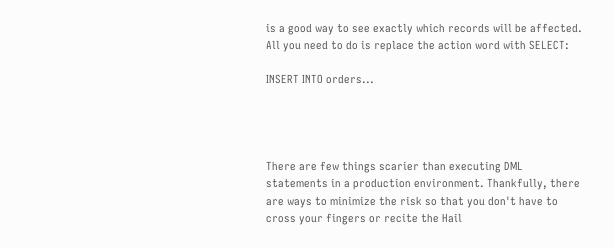is a good way to see exactly which records will be affected. All you need to do is replace the action word with SELECT:

INSERT INTO orders...




There are few things scarier than executing DML statements in a production environment. Thankfully, there are ways to minimize the risk so that you don't have to cross your fingers or recite the Hail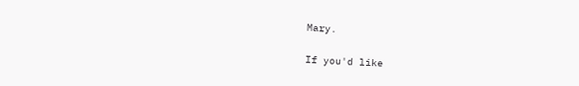Mary.

If you'd like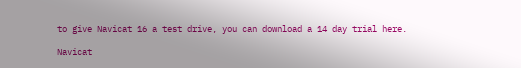to give Navicat 16 a test drive, you can download a 14 day trial here.

Navicat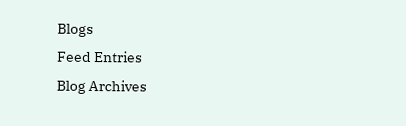Blogs
Feed Entries
Blog Archives